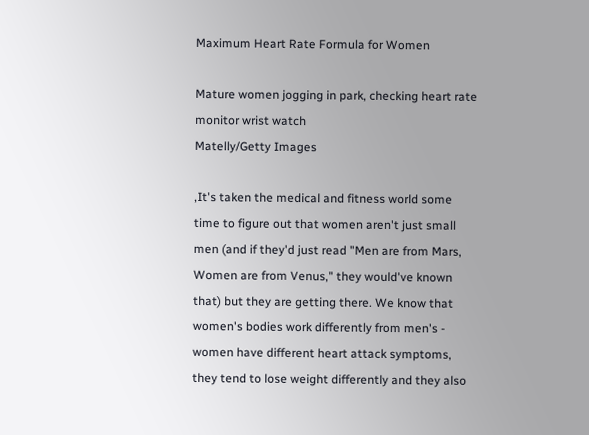Maximum Heart Rate Formula for Women

Mature women jogging in park, checking heart rate monitor wrist watch
Matelly/Getty Images

,It's taken the medical and fitness world some time to figure out that women aren't just small men (and if they'd just read "Men are from Mars, Women are from Venus," they would've known that) but they are getting there. We know that women's bodies work differently from men's - women have different heart attack symptoms, they tend to lose weight differently and they also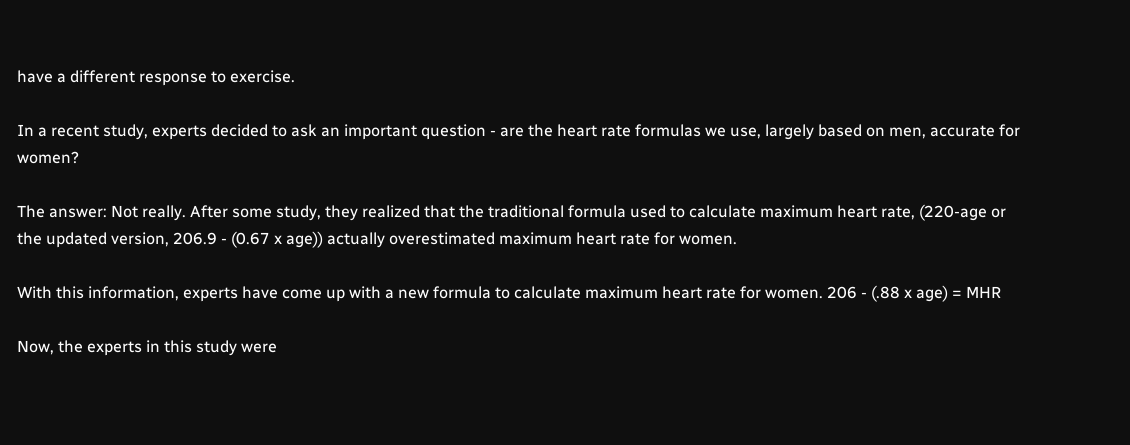have a different response to exercise.

In a recent study, experts decided to ask an important question - are the heart rate formulas we use, largely based on men, accurate for women?

The answer: Not really. After some study, they realized that the traditional formula used to calculate maximum heart rate, (220-age or the updated version, 206.9 - (0.67 x age)) actually overestimated maximum heart rate for women.

With this information, experts have come up with a new formula to calculate maximum heart rate for women. 206 - (.88 x age) = MHR

Now, the experts in this study were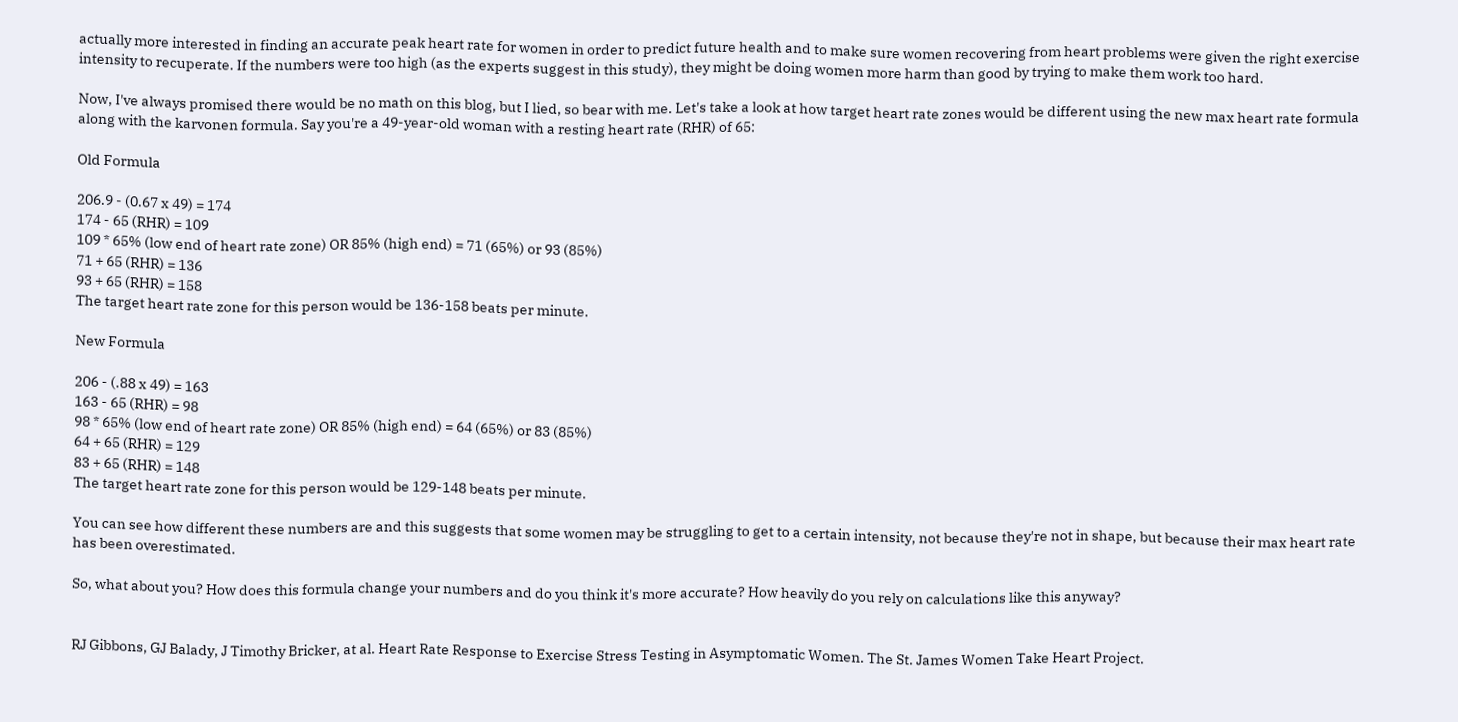actually more interested in finding an accurate peak heart rate for women in order to predict future health and to make sure women recovering from heart problems were given the right exercise intensity to recuperate. If the numbers were too high (as the experts suggest in this study), they might be doing women more harm than good by trying to make them work too hard.

Now, I've always promised there would be no math on this blog, but I lied, so bear with me. Let's take a look at how target heart rate zones would be different using the new max heart rate formula along with the karvonen formula. Say you're a 49-year-old woman with a resting heart rate (RHR) of 65:

Old Formula

206.9 - (0.67 x 49) = 174
174 - 65 (RHR) = 109
109 * 65% (low end of heart rate zone) OR 85% (high end) = 71 (65%) or 93 (85%)
71 + 65 (RHR) = 136
93 + 65 (RHR) = 158
The target heart rate zone for this person would be 136-158 beats per minute.

New Formula

206 - (.88 x 49) = 163
163 - 65 (RHR) = 98
98 * 65% (low end of heart rate zone) OR 85% (high end) = 64 (65%) or 83 (85%)
64 + 65 (RHR) = 129
83 + 65 (RHR) = 148
The target heart rate zone for this person would be 129-148 beats per minute.

You can see how different these numbers are and this suggests that some women may be struggling to get to a certain intensity, not because they're not in shape, but because their max heart rate has been overestimated.

So, what about you? How does this formula change your numbers and do you think it's more accurate? How heavily do you rely on calculations like this anyway?


RJ Gibbons, GJ Balady, J Timothy Bricker, at al. Heart Rate Response to Exercise Stress Testing in Asymptomatic Women. The St. James Women Take Heart Project.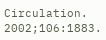Circulation. 2002;106:1883.